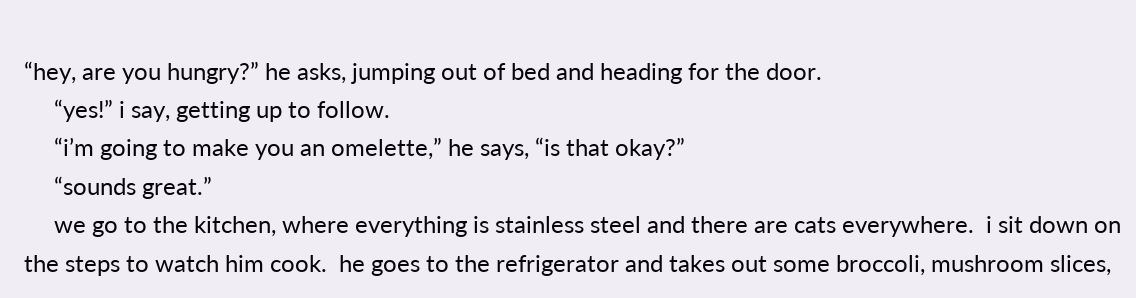“hey, are you hungry?” he asks, jumping out of bed and heading for the door.
     “yes!” i say, getting up to follow.
     “i’m going to make you an omelette,” he says, “is that okay?”
     “sounds great.”
     we go to the kitchen, where everything is stainless steel and there are cats everywhere.  i sit down on the steps to watch him cook.  he goes to the refrigerator and takes out some broccoli, mushroom slices,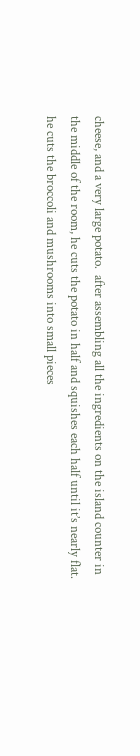cheese, and a very large potato.  after assembling all the ingredients on the island counter in the middle of the room, he cuts the potato in half and squishes each half until it’s nearly flat.  he cuts the broccoli and mushrooms into small pieces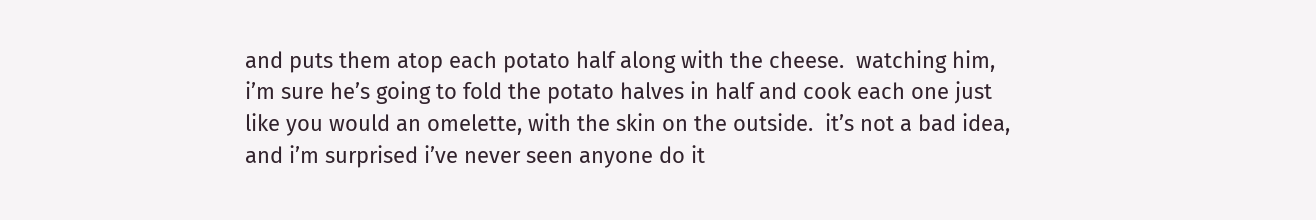and puts them atop each potato half along with the cheese.  watching him, i’m sure he’s going to fold the potato halves in half and cook each one just like you would an omelette, with the skin on the outside.  it’s not a bad idea, and i’m surprised i’ve never seen anyone do it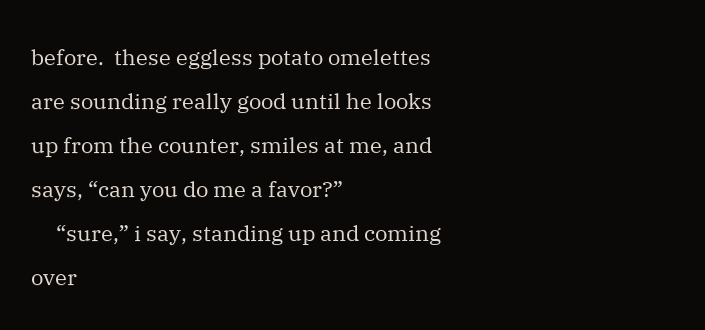before.  these eggless potato omelettes are sounding really good until he looks up from the counter, smiles at me, and says, “can you do me a favor?”
     “sure,” i say, standing up and coming over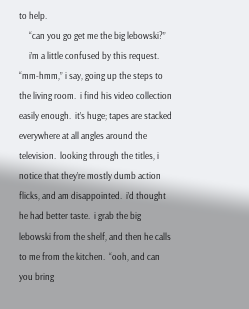to help.
     “can you go get me the big lebowski?”
     i’m a little confused by this request.  “mm-hmm,” i say, going up the steps to the living room.  i find his video collection easily enough.  it’s huge; tapes are stacked everywhere at all angles around the television.  looking through the titles, i notice that they’re mostly dumb action flicks, and am disappointed.  i’d thought he had better taste.  i grab the big lebowski from the shelf, and then he calls to me from the kitchen.  “ooh, and can you bring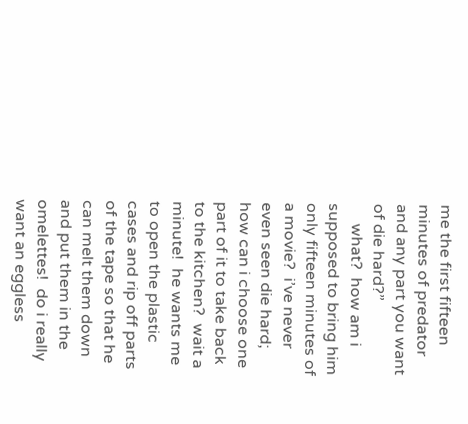me the first fifteen minutes of predator and any part you want of die hard?”
     what?  how am i supposed to bring him only fifteen minutes of a movie?  i’ve never even seen die hard; how can i choose one part of it to take back to the kitchen?  wait a minute!  he wants me to open the plastic cases and rip off parts of the tape so that he can melt them down and put them in the omelettes!  do i really want an eggless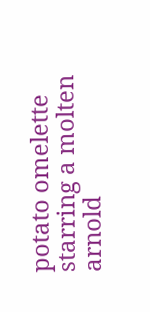potato omelette starring a molten arnold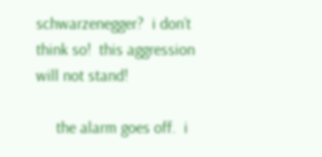schwarzenegger?  i don’t think so!  this aggression will not stand!

     the alarm goes off.  i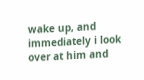wake up, and immediately i look over at him and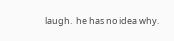laugh.  he has no idea why.